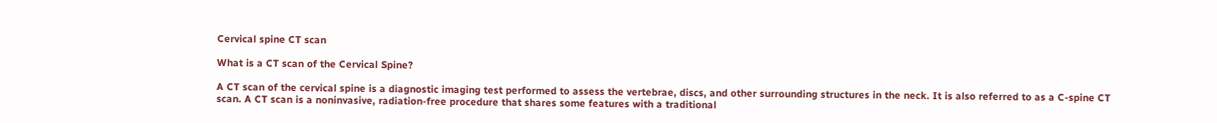Cervical spine CT scan

What is a CT scan of the Cervical Spine?

A CT scan of the cervical spine is a diagnostic imaging test performed to assess the vertebrae, discs, and other surrounding structures in the neck. It is also referred to as a C-spine CT scan. A CT scan is a noninvasive, radiation-free procedure that shares some features with a traditional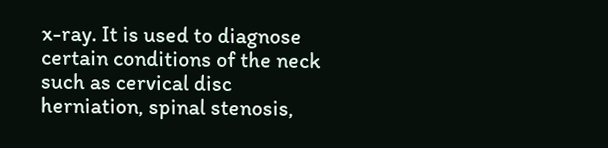x-ray. It is used to diagnose certain conditions of the neck such as cervical disc herniation, spinal stenosis,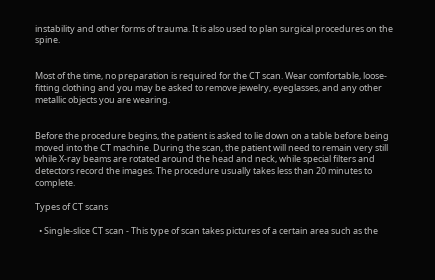instability and other forms of trauma. It is also used to plan surgical procedures on the spine.


Most of the time, no preparation is required for the CT scan. Wear comfortable, loose-fitting clothing and you may be asked to remove jewelry, eyeglasses, and any other metallic objects you are wearing.


Before the procedure begins, the patient is asked to lie down on a table before being moved into the CT machine. During the scan, the patient will need to remain very still while X-ray beams are rotated around the head and neck, while special filters and detectors record the images. The procedure usually takes less than 20 minutes to complete.

Types of CT scans

  • Single-slice CT scan - This type of scan takes pictures of a certain area such as the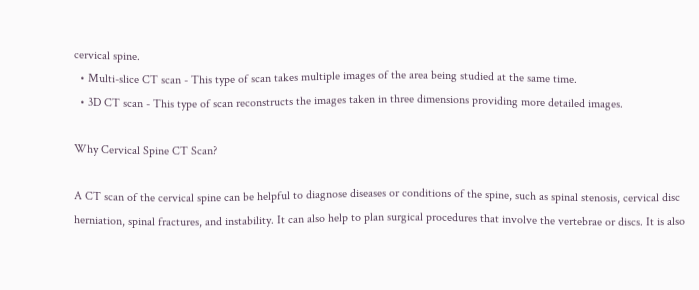cervical spine.
  • Multi-slice CT scan - This type of scan takes multiple images of the area being studied at the same time.
  • 3D CT scan - This type of scan reconstructs the images taken in three dimensions providing more detailed images.

Why Cervical Spine CT Scan?

A CT scan of the cervical spine can be helpful to diagnose diseases or conditions of the spine, such as spinal stenosis, cervical disc herniation, spinal fractures, and instability. It can also help to plan surgical procedures that involve the vertebrae or discs. It is also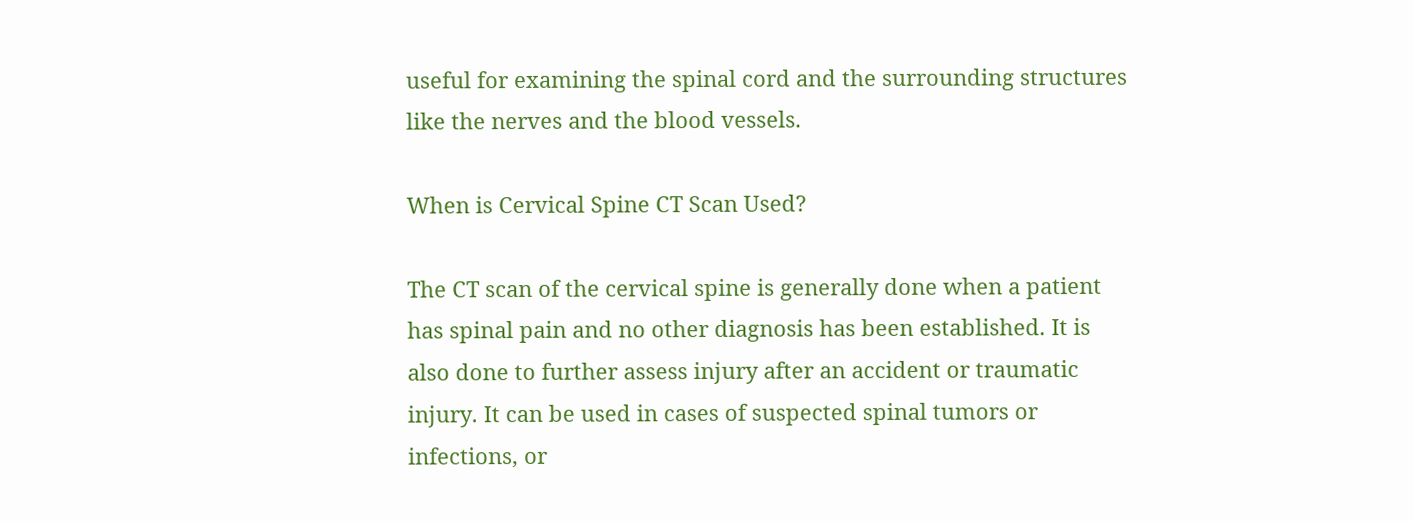useful for examining the spinal cord and the surrounding structures like the nerves and the blood vessels.

When is Cervical Spine CT Scan Used?

The CT scan of the cervical spine is generally done when a patient has spinal pain and no other diagnosis has been established. It is also done to further assess injury after an accident or traumatic injury. It can be used in cases of suspected spinal tumors or infections, or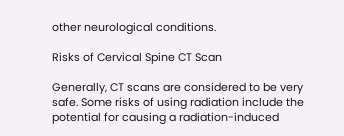other neurological conditions.

Risks of Cervical Spine CT Scan

Generally, CT scans are considered to be very safe. Some risks of using radiation include the potential for causing a radiation-induced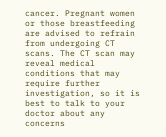cancer. Pregnant women or those breastfeeding are advised to refrain from undergoing CT scans. The CT scan may reveal medical conditions that may require further investigation, so it is best to talk to your doctor about any concerns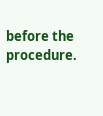before the procedure.